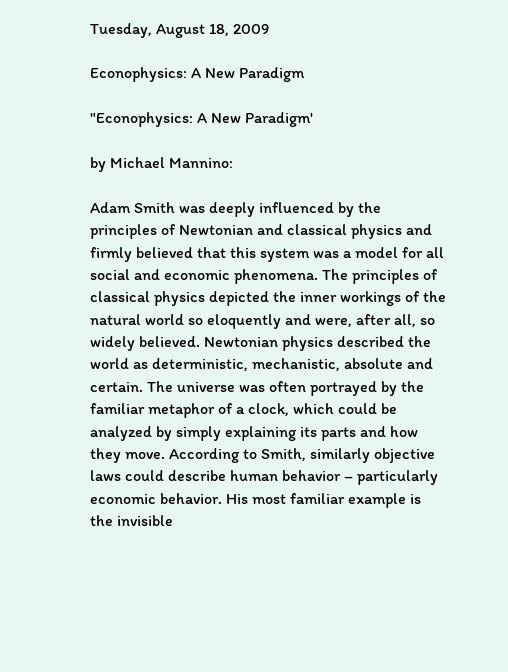Tuesday, August 18, 2009

Econophysics: A New Paradigm

"Econophysics: A New Paradigm'

by Michael Mannino:

Adam Smith was deeply influenced by the principles of Newtonian and classical physics and firmly believed that this system was a model for all social and economic phenomena. The principles of classical physics depicted the inner workings of the natural world so eloquently and were, after all, so widely believed. Newtonian physics described the world as deterministic, mechanistic, absolute and certain. The universe was often portrayed by the familiar metaphor of a clock, which could be analyzed by simply explaining its parts and how they move. According to Smith, similarly objective laws could describe human behavior – particularly economic behavior. His most familiar example is the invisible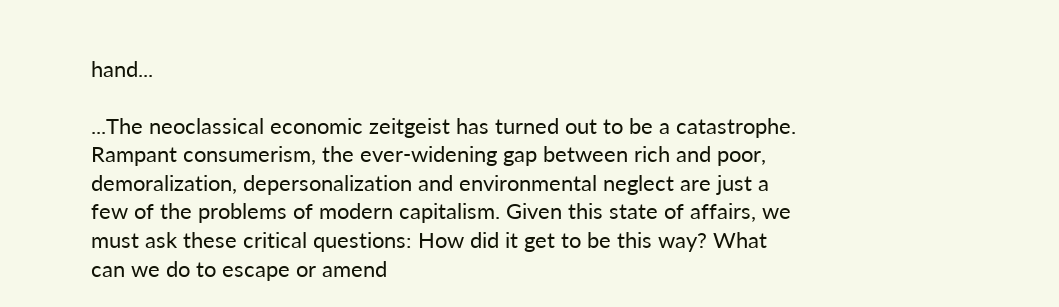hand...

...The neoclassical economic zeitgeist has turned out to be a catastrophe. Rampant consumerism, the ever-widening gap between rich and poor, demoralization, depersonalization and environmental neglect are just a few of the problems of modern capitalism. Given this state of affairs, we must ask these critical questions: How did it get to be this way? What can we do to escape or amend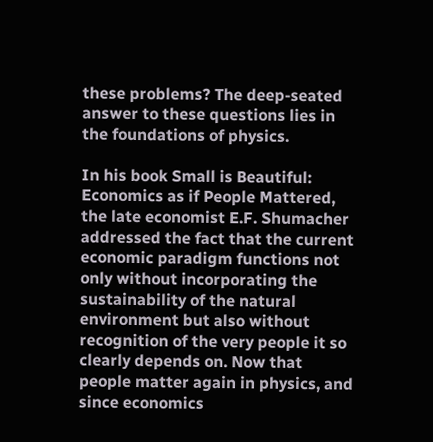these problems? The deep-seated answer to these questions lies in the foundations of physics.

In his book Small is Beautiful: Economics as if People Mattered, the late economist E.F. Shumacher addressed the fact that the current economic paradigm functions not only without incorporating the sustainability of the natural environment but also without recognition of the very people it so clearly depends on. Now that people matter again in physics, and since economics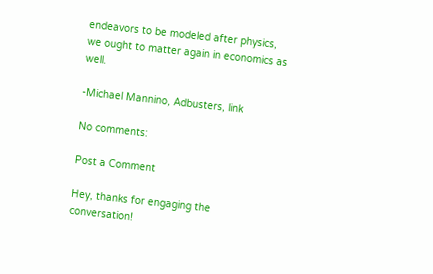endeavors to be modeled after physics, we ought to matter again in economics as well.

-Michael Mannino, Adbusters, link

No comments:

Post a Comment

Hey, thanks for engaging the conversation!